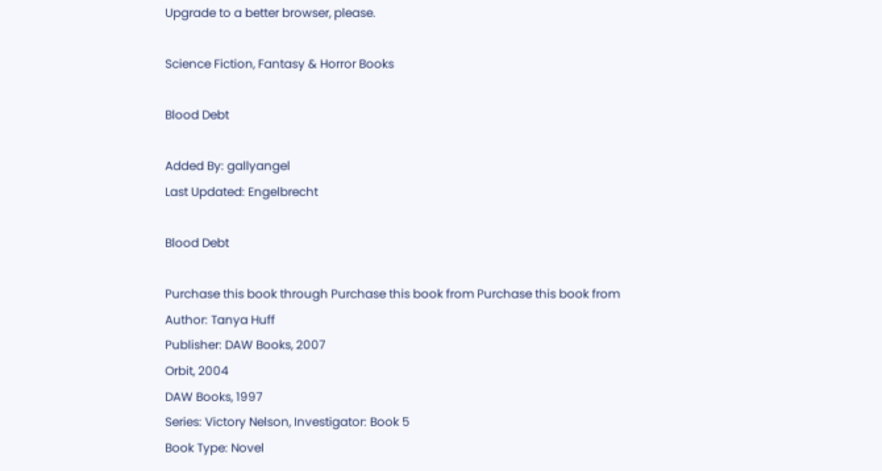Upgrade to a better browser, please.

Science Fiction, Fantasy & Horror Books

Blood Debt

Added By: gallyangel
Last Updated: Engelbrecht

Blood Debt

Purchase this book through Purchase this book from Purchase this book from
Author: Tanya Huff
Publisher: DAW Books, 2007
Orbit, 2004
DAW Books, 1997
Series: Victory Nelson, Investigator: Book 5
Book Type: Novel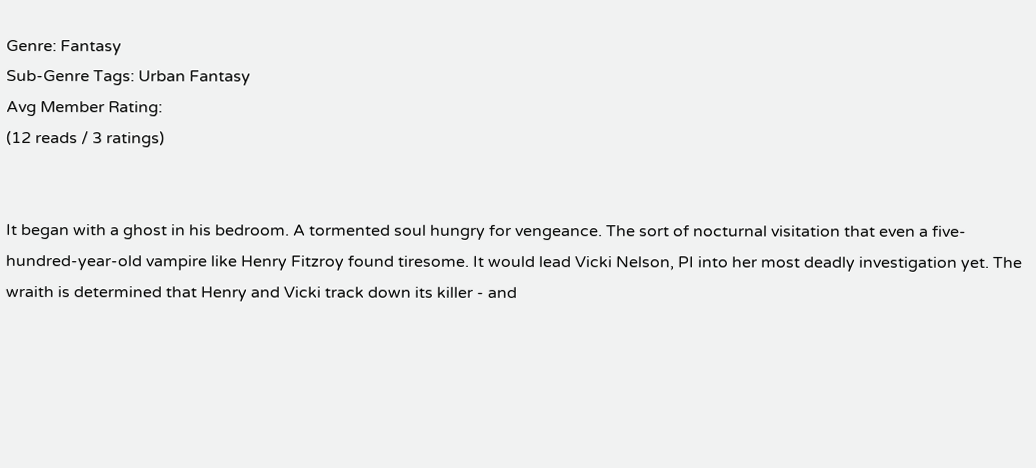Genre: Fantasy
Sub-Genre Tags: Urban Fantasy
Avg Member Rating:
(12 reads / 3 ratings)


It began with a ghost in his bedroom. A tormented soul hungry for vengeance. The sort of nocturnal visitation that even a five-hundred-year-old vampire like Henry Fitzroy found tiresome. It would lead Vicki Nelson, PI into her most deadly investigation yet. The wraith is determined that Henry and Vicki track down its killer - and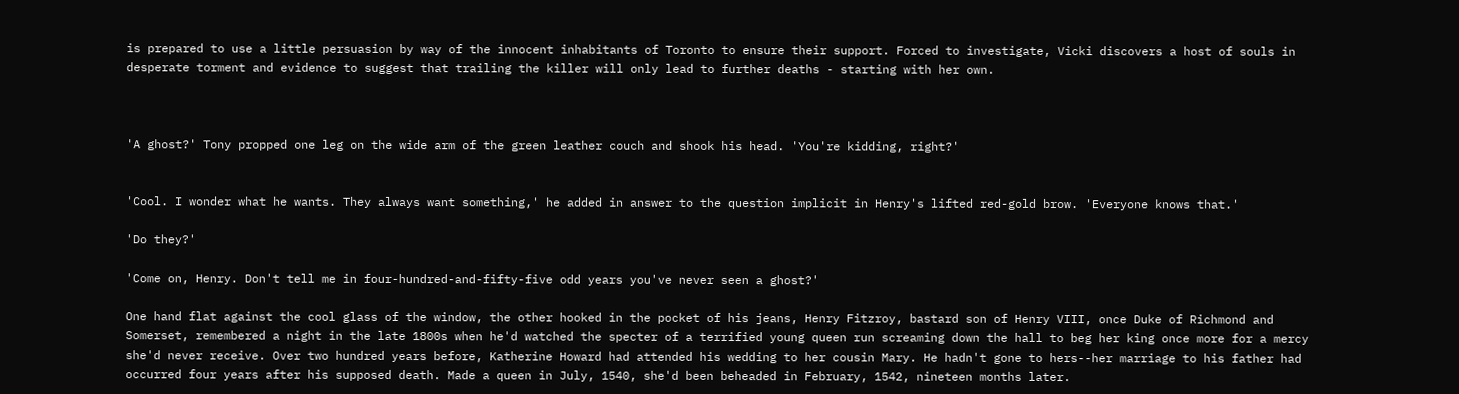is prepared to use a little persuasion by way of the innocent inhabitants of Toronto to ensure their support. Forced to investigate, Vicki discovers a host of souls in desperate torment and evidence to suggest that trailing the killer will only lead to further deaths - starting with her own.



'A ghost?' Tony propped one leg on the wide arm of the green leather couch and shook his head. 'You're kidding, right?'


'Cool. I wonder what he wants. They always want something,' he added in answer to the question implicit in Henry's lifted red-gold brow. 'Everyone knows that.'

'Do they?'

'Come on, Henry. Don't tell me in four-hundred-and-fifty-five odd years you've never seen a ghost?'

One hand flat against the cool glass of the window, the other hooked in the pocket of his jeans, Henry Fitzroy, bastard son of Henry VIII, once Duke of Richmond and Somerset, remembered a night in the late 1800s when he'd watched the specter of a terrified young queen run screaming down the hall to beg her king once more for a mercy she'd never receive. Over two hundred years before, Katherine Howard had attended his wedding to her cousin Mary. He hadn't gone to hers--her marriage to his father had occurred four years after his supposed death. Made a queen in July, 1540, she'd been beheaded in February, 1542, nineteen months later.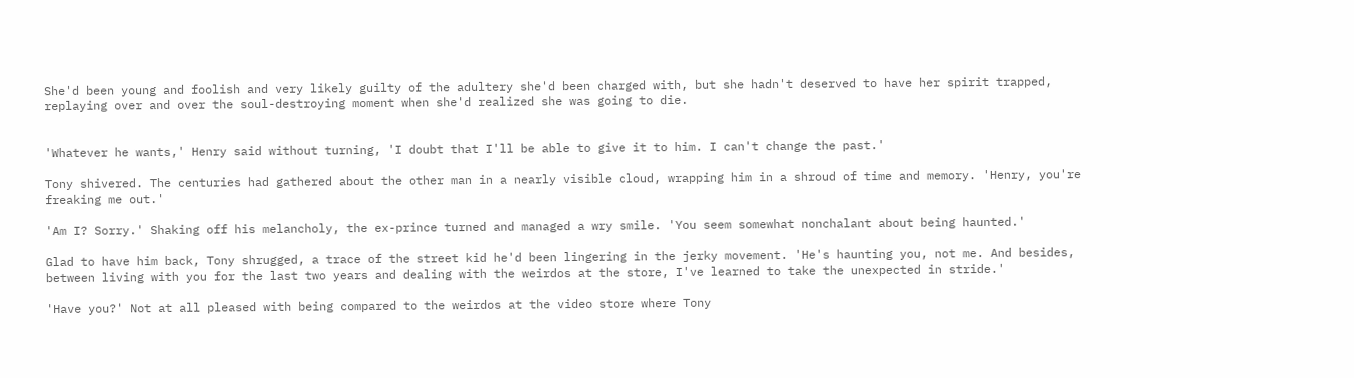She'd been young and foolish and very likely guilty of the adultery she'd been charged with, but she hadn't deserved to have her spirit trapped, replaying over and over the soul-destroying moment when she'd realized she was going to die.


'Whatever he wants,' Henry said without turning, 'I doubt that I'll be able to give it to him. I can't change the past.'

Tony shivered. The centuries had gathered about the other man in a nearly visible cloud, wrapping him in a shroud of time and memory. 'Henry, you're freaking me out.'

'Am I? Sorry.' Shaking off his melancholy, the ex-prince turned and managed a wry smile. 'You seem somewhat nonchalant about being haunted.'

Glad to have him back, Tony shrugged, a trace of the street kid he'd been lingering in the jerky movement. 'He's haunting you, not me. And besides, between living with you for the last two years and dealing with the weirdos at the store, I've learned to take the unexpected in stride.'

'Have you?' Not at all pleased with being compared to the weirdos at the video store where Tony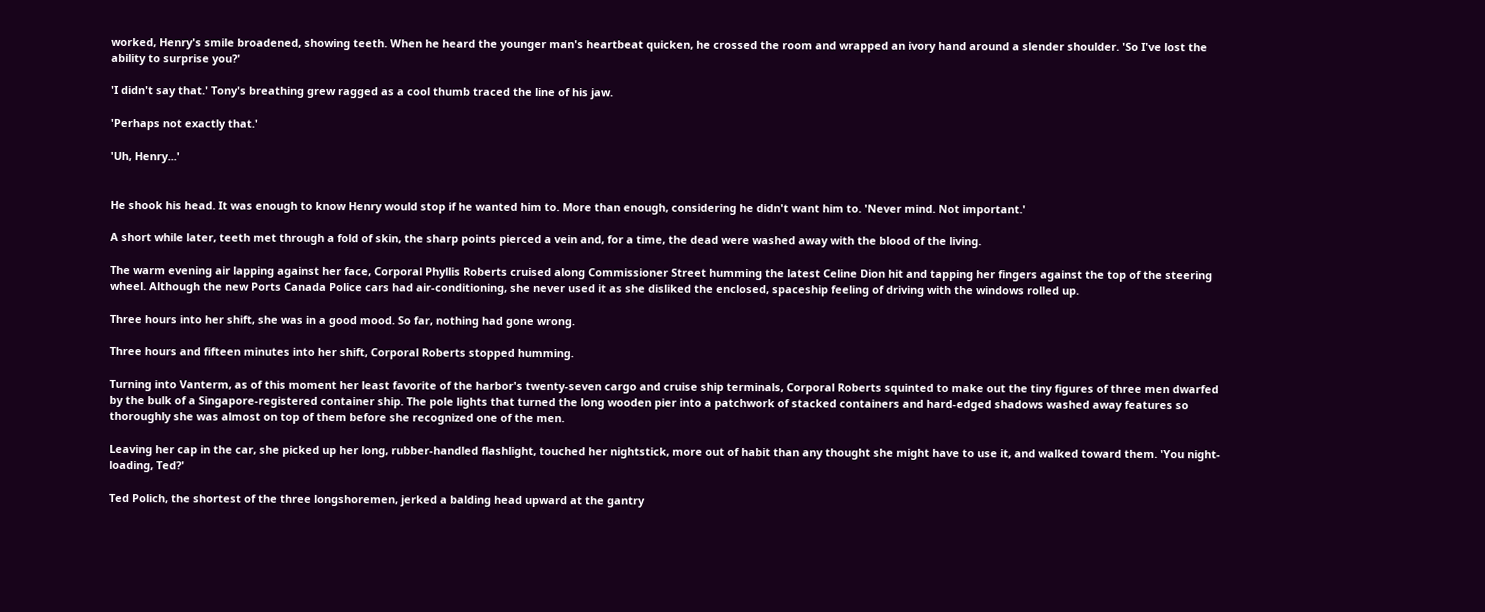worked, Henry's smile broadened, showing teeth. When he heard the younger man's heartbeat quicken, he crossed the room and wrapped an ivory hand around a slender shoulder. 'So I've lost the ability to surprise you?'

'I didn't say that.' Tony's breathing grew ragged as a cool thumb traced the line of his jaw.

'Perhaps not exactly that.'

'Uh, Henry...'


He shook his head. It was enough to know Henry would stop if he wanted him to. More than enough, considering he didn't want him to. 'Never mind. Not important.'

A short while later, teeth met through a fold of skin, the sharp points pierced a vein and, for a time, the dead were washed away with the blood of the living.

The warm evening air lapping against her face, Corporal Phyllis Roberts cruised along Commissioner Street humming the latest Celine Dion hit and tapping her fingers against the top of the steering wheel. Although the new Ports Canada Police cars had air-conditioning, she never used it as she disliked the enclosed, spaceship feeling of driving with the windows rolled up.

Three hours into her shift, she was in a good mood. So far, nothing had gone wrong.

Three hours and fifteen minutes into her shift, Corporal Roberts stopped humming.

Turning into Vanterm, as of this moment her least favorite of the harbor's twenty-seven cargo and cruise ship terminals, Corporal Roberts squinted to make out the tiny figures of three men dwarfed by the bulk of a Singapore-registered container ship. The pole lights that turned the long wooden pier into a patchwork of stacked containers and hard-edged shadows washed away features so thoroughly she was almost on top of them before she recognized one of the men.

Leaving her cap in the car, she picked up her long, rubber-handled flashlight, touched her nightstick, more out of habit than any thought she might have to use it, and walked toward them. 'You night-loading, Ted?'

Ted Polich, the shortest of the three longshoremen, jerked a balding head upward at the gantry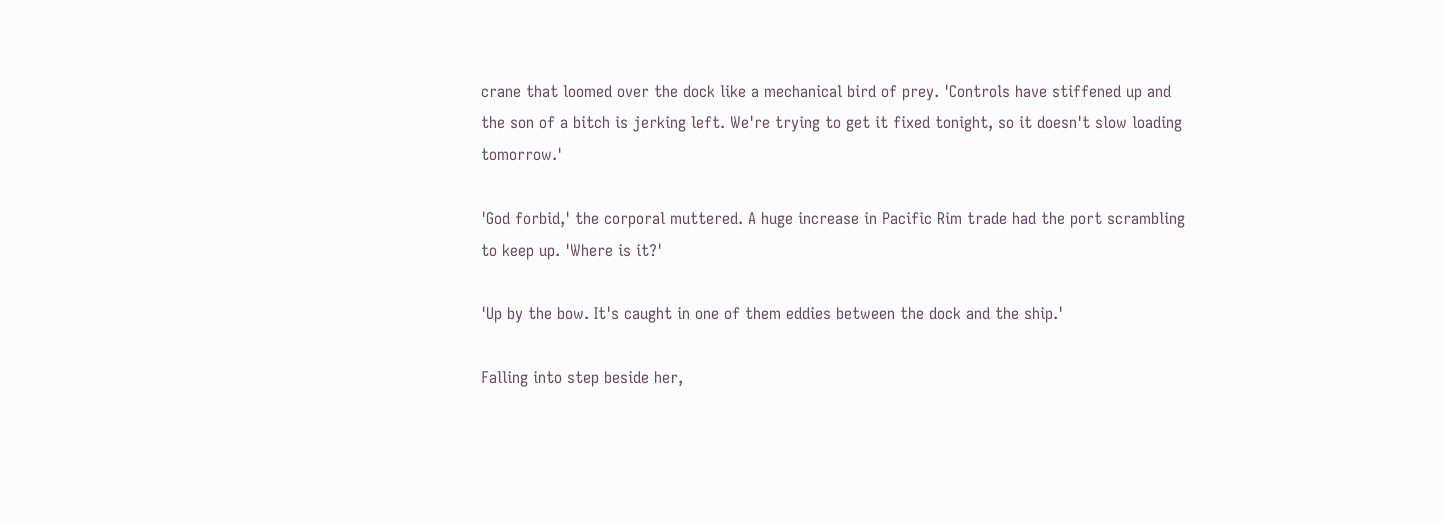crane that loomed over the dock like a mechanical bird of prey. 'Controls have stiffened up and the son of a bitch is jerking left. We're trying to get it fixed tonight, so it doesn't slow loading tomorrow.'

'God forbid,' the corporal muttered. A huge increase in Pacific Rim trade had the port scrambling to keep up. 'Where is it?'

'Up by the bow. It's caught in one of them eddies between the dock and the ship.'

Falling into step beside her,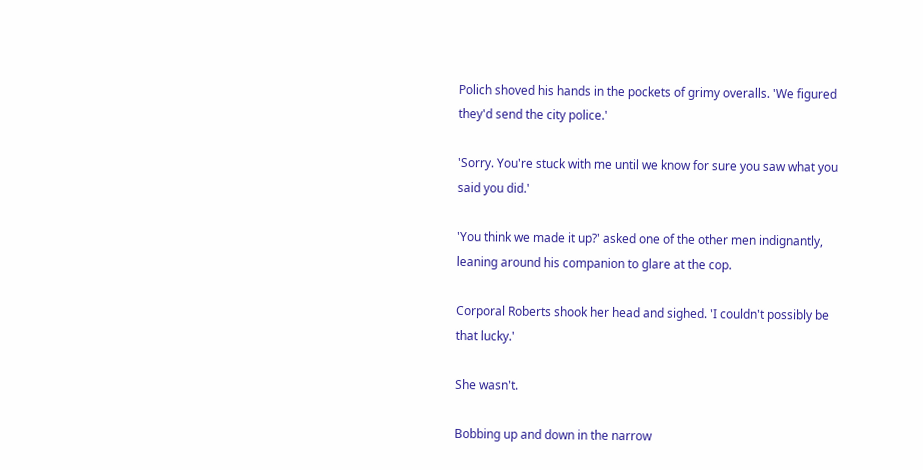Polich shoved his hands in the pockets of grimy overalls. 'We figured they'd send the city police.'

'Sorry. You're stuck with me until we know for sure you saw what you said you did.'

'You think we made it up?' asked one of the other men indignantly, leaning around his companion to glare at the cop.

Corporal Roberts shook her head and sighed. 'I couldn't possibly be that lucky.'

She wasn't.

Bobbing up and down in the narrow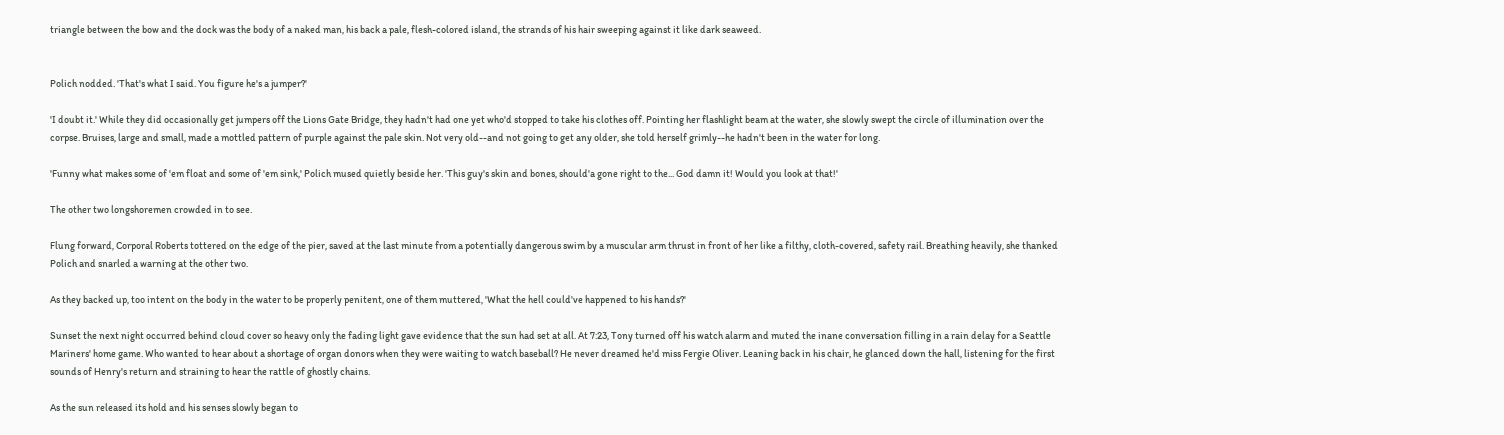triangle between the bow and the dock was the body of a naked man, his back a pale, flesh-colored island, the strands of his hair sweeping against it like dark seaweed.


Polich nodded. 'That's what I said. You figure he's a jumper?'

'I doubt it.' While they did occasionally get jumpers off the Lions Gate Bridge, they hadn't had one yet who'd stopped to take his clothes off. Pointing her flashlight beam at the water, she slowly swept the circle of illumination over the corpse. Bruises, large and small, made a mottled pattern of purple against the pale skin. Not very old--and not going to get any older, she told herself grimly--he hadn't been in the water for long.

'Funny what makes some of 'em float and some of 'em sink,' Polich mused quietly beside her. 'This guy's skin and bones, should'a gone right to the... God damn it! Would you look at that!'

The other two longshoremen crowded in to see.

Flung forward, Corporal Roberts tottered on the edge of the pier, saved at the last minute from a potentially dangerous swim by a muscular arm thrust in front of her like a filthy, cloth-covered, safety rail. Breathing heavily, she thanked Polich and snarled a warning at the other two.

As they backed up, too intent on the body in the water to be properly penitent, one of them muttered, 'What the hell could've happened to his hands?'

Sunset the next night occurred behind cloud cover so heavy only the fading light gave evidence that the sun had set at all. At 7:23, Tony turned off his watch alarm and muted the inane conversation filling in a rain delay for a Seattle Mariners' home game. Who wanted to hear about a shortage of organ donors when they were waiting to watch baseball? He never dreamed he'd miss Fergie Oliver. Leaning back in his chair, he glanced down the hall, listening for the first sounds of Henry's return and straining to hear the rattle of ghostly chains.

As the sun released its hold and his senses slowly began to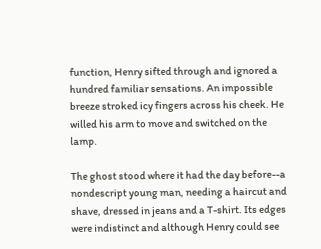function, Henry sifted through and ignored a hundred familiar sensations. An impossible breeze stroked icy fingers across his cheek. He willed his arm to move and switched on the lamp.

The ghost stood where it had the day before--a nondescript young man, needing a haircut and shave, dressed in jeans and a T-shirt. Its edges were indistinct and although Henry could see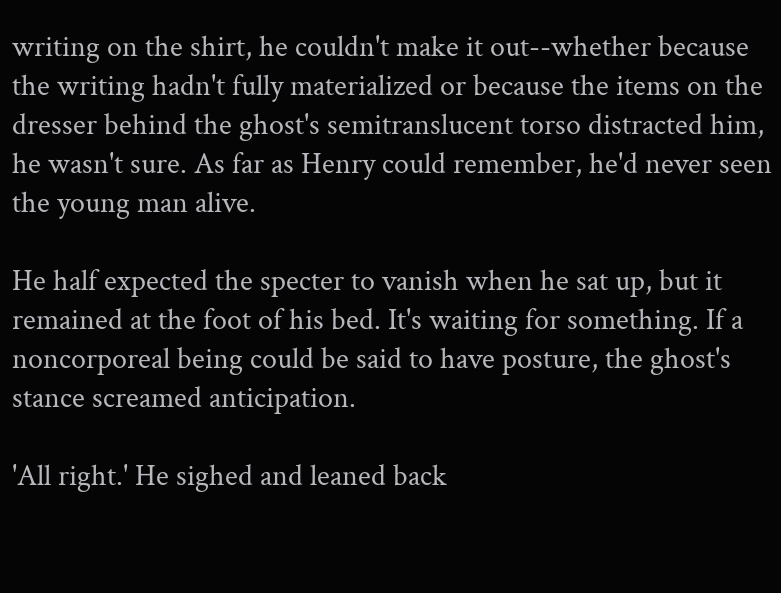writing on the shirt, he couldn't make it out--whether because the writing hadn't fully materialized or because the items on the dresser behind the ghost's semitranslucent torso distracted him, he wasn't sure. As far as Henry could remember, he'd never seen the young man alive.

He half expected the specter to vanish when he sat up, but it remained at the foot of his bed. It's waiting for something. If a noncorporeal being could be said to have posture, the ghost's stance screamed anticipation.

'All right.' He sighed and leaned back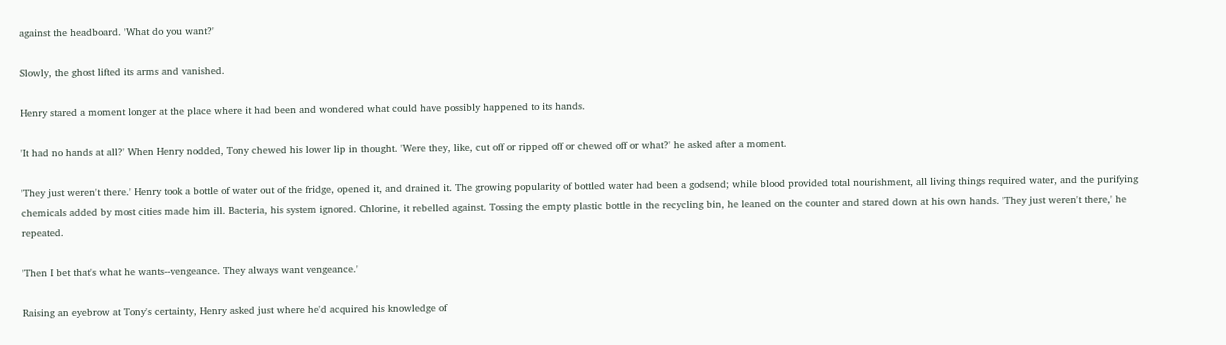against the headboard. 'What do you want?'

Slowly, the ghost lifted its arms and vanished.

Henry stared a moment longer at the place where it had been and wondered what could have possibly happened to its hands.

'It had no hands at all?' When Henry nodded, Tony chewed his lower lip in thought. 'Were they, like, cut off or ripped off or chewed off or what?' he asked after a moment.

'They just weren't there.' Henry took a bottle of water out of the fridge, opened it, and drained it. The growing popularity of bottled water had been a godsend; while blood provided total nourishment, all living things required water, and the purifying chemicals added by most cities made him ill. Bacteria, his system ignored. Chlorine, it rebelled against. Tossing the empty plastic bottle in the recycling bin, he leaned on the counter and stared down at his own hands. 'They just weren't there,' he repeated.

'Then I bet that's what he wants--vengeance. They always want vengeance.'

Raising an eyebrow at Tony's certainty, Henry asked just where he'd acquired his knowledge of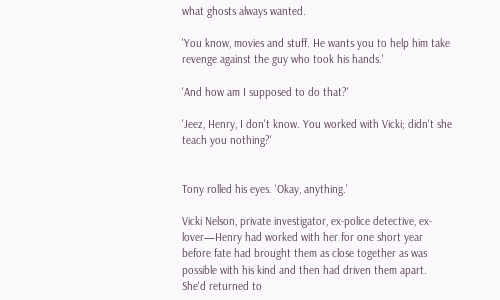what ghosts always wanted.

'You know, movies and stuff. He wants you to help him take revenge against the guy who took his hands.'

'And how am I supposed to do that?'

'Jeez, Henry, I don't know. You worked with Vicki; didn't she teach you nothing?'


Tony rolled his eyes. 'Okay, anything.'

Vicki Nelson, private investigator, ex-police detective, ex-lover—Henry had worked with her for one short year before fate had brought them as close together as was possible with his kind and then had driven them apart. She'd returned to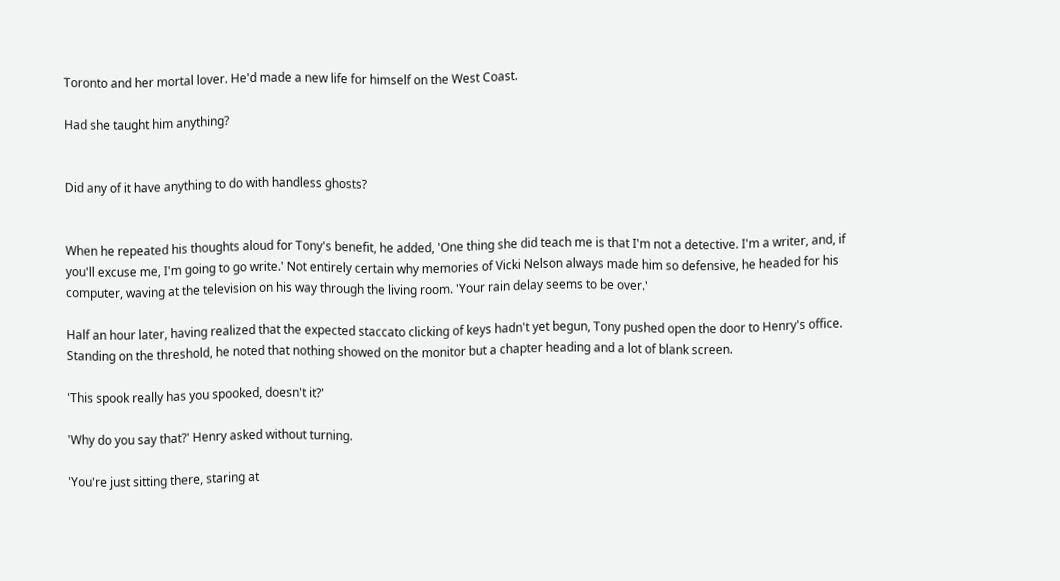Toronto and her mortal lover. He'd made a new life for himself on the West Coast.

Had she taught him anything?


Did any of it have anything to do with handless ghosts?


When he repeated his thoughts aloud for Tony's benefit, he added, 'One thing she did teach me is that I'm not a detective. I'm a writer, and, if you'll excuse me, I'm going to go write.' Not entirely certain why memories of Vicki Nelson always made him so defensive, he headed for his computer, waving at the television on his way through the living room. 'Your rain delay seems to be over.'

Half an hour later, having realized that the expected staccato clicking of keys hadn't yet begun, Tony pushed open the door to Henry's office. Standing on the threshold, he noted that nothing showed on the monitor but a chapter heading and a lot of blank screen.

'This spook really has you spooked, doesn't it?'

'Why do you say that?' Henry asked without turning.

'You're just sitting there, staring at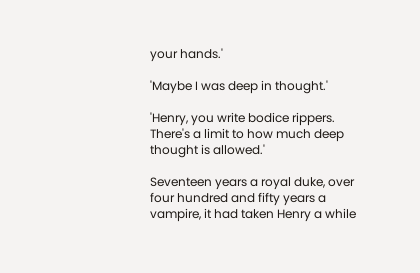your hands.'

'Maybe I was deep in thought.'

'Henry, you write bodice rippers. There's a limit to how much deep thought is allowed.'

Seventeen years a royal duke, over four hundred and fifty years a vampire, it had taken Henry a while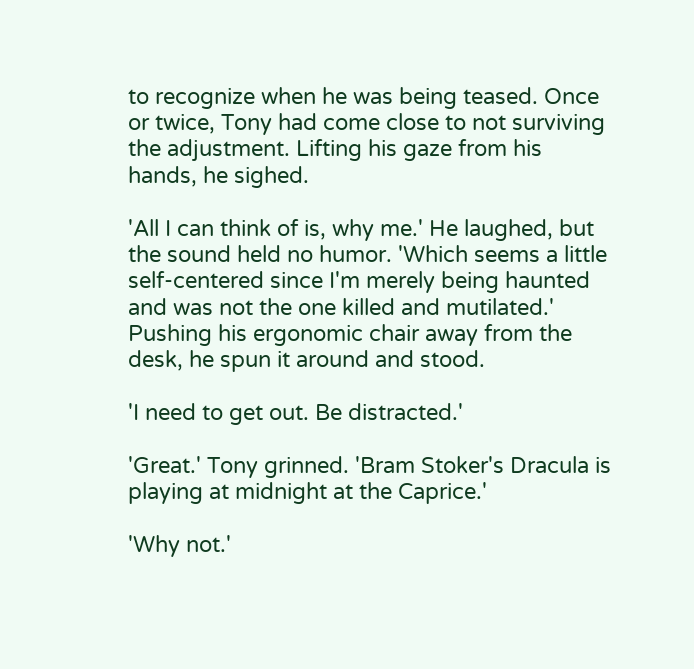to recognize when he was being teased. Once or twice, Tony had come close to not surviving the adjustment. Lifting his gaze from his hands, he sighed.

'All I can think of is, why me.' He laughed, but the sound held no humor. 'Which seems a little self-centered since I'm merely being haunted and was not the one killed and mutilated.' Pushing his ergonomic chair away from the desk, he spun it around and stood.

'I need to get out. Be distracted.'

'Great.' Tony grinned. 'Bram Stoker's Dracula is playing at midnight at the Caprice.'

'Why not.'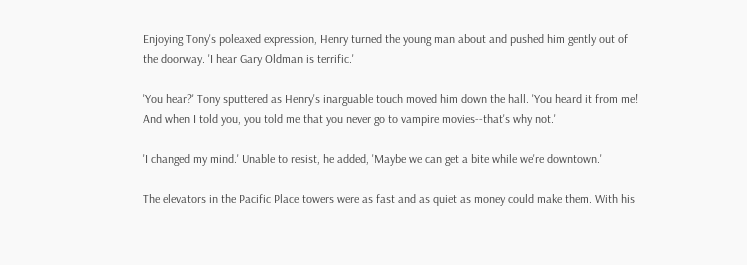Enjoying Tony's poleaxed expression, Henry turned the young man about and pushed him gently out of the doorway. 'I hear Gary Oldman is terrific.'

'You hear?' Tony sputtered as Henry's inarguable touch moved him down the hall. 'You heard it from me! And when I told you, you told me that you never go to vampire movies--that's why not.'

'I changed my mind.' Unable to resist, he added, 'Maybe we can get a bite while we're downtown.'

The elevators in the Pacific Place towers were as fast and as quiet as money could make them. With his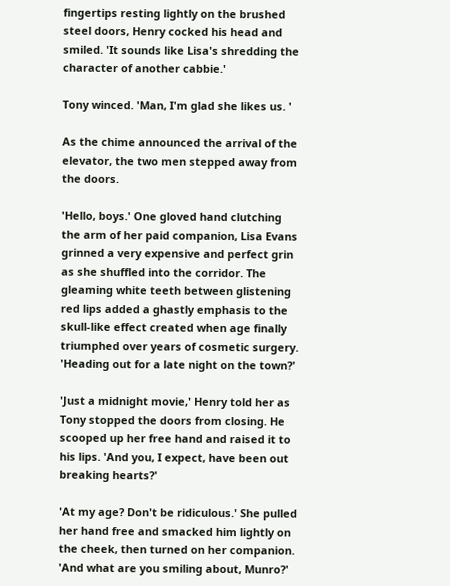fingertips resting lightly on the brushed steel doors, Henry cocked his head and smiled. 'It sounds like Lisa's shredding the character of another cabbie.'

Tony winced. 'Man, I'm glad she likes us. '

As the chime announced the arrival of the elevator, the two men stepped away from the doors.

'Hello, boys.' One gloved hand clutching the arm of her paid companion, Lisa Evans grinned a very expensive and perfect grin as she shuffled into the corridor. The gleaming white teeth between glistening red lips added a ghastly emphasis to the skull-like effect created when age finally triumphed over years of cosmetic surgery. 'Heading out for a late night on the town?'

'Just a midnight movie,' Henry told her as Tony stopped the doors from closing. He scooped up her free hand and raised it to his lips. 'And you, I expect, have been out breaking hearts?'

'At my age? Don't be ridiculous.' She pulled her hand free and smacked him lightly on the cheek, then turned on her companion. 'And what are you smiling about, Munro?'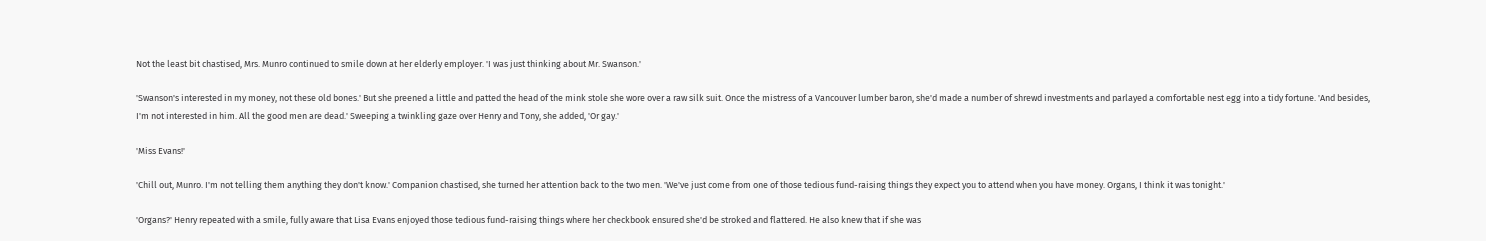Not the least bit chastised, Mrs. Munro continued to smile down at her elderly employer. 'I was just thinking about Mr. Swanson.'

'Swanson's interested in my money, not these old bones.' But she preened a little and patted the head of the mink stole she wore over a raw silk suit. Once the mistress of a Vancouver lumber baron, she'd made a number of shrewd investments and parlayed a comfortable nest egg into a tidy fortune. 'And besides, I'm not interested in him. All the good men are dead.' Sweeping a twinkling gaze over Henry and Tony, she added, 'Or gay.'

'Miss Evans!'

'Chill out, Munro. I'm not telling them anything they don't know.' Companion chastised, she turned her attention back to the two men. 'We've just come from one of those tedious fund-raising things they expect you to attend when you have money. Organs, I think it was tonight.'

'Organs?' Henry repeated with a smile, fully aware that Lisa Evans enjoyed those tedious fund-raising things where her checkbook ensured she'd be stroked and flattered. He also knew that if she was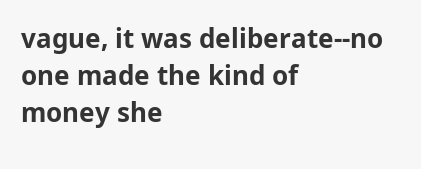vague, it was deliberate--no one made the kind of money she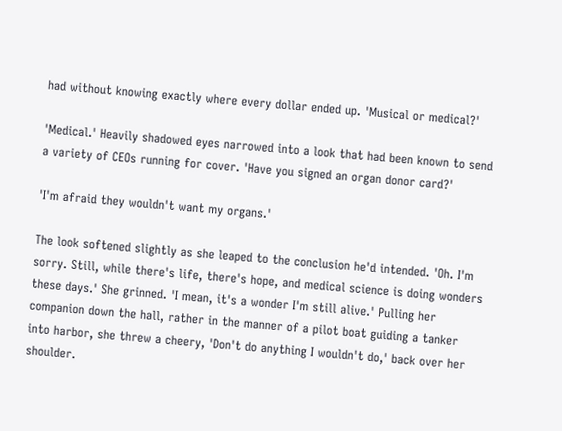had without knowing exactly where every dollar ended up. 'Musical or medical?'

'Medical.' Heavily shadowed eyes narrowed into a look that had been known to send a variety of CEOs running for cover. 'Have you signed an organ donor card?'

'I'm afraid they wouldn't want my organs.'

The look softened slightly as she leaped to the conclusion he'd intended. 'Oh. I'm sorry. Still, while there's life, there's hope, and medical science is doing wonders these days.' She grinned. 'I mean, it's a wonder I'm still alive.' Pulling her companion down the hall, rather in the manner of a pilot boat guiding a tanker into harbor, she threw a cheery, 'Don't do anything I wouldn't do,' back over her shoulder.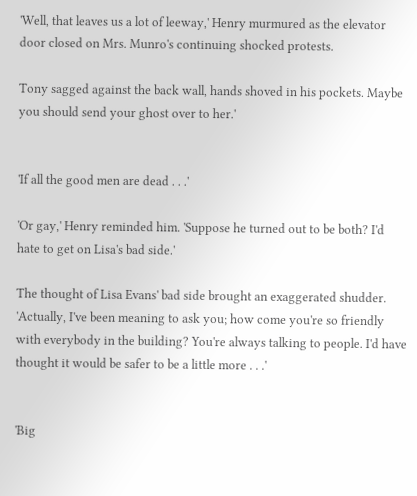'Well, that leaves us a lot of leeway,' Henry murmured as the elevator door closed on Mrs. Munro's continuing shocked protests.

Tony sagged against the back wall, hands shoved in his pockets. Maybe you should send your ghost over to her.'


'If all the good men are dead . . .'

'Or gay,' Henry reminded him. 'Suppose he turned out to be both? I'd hate to get on Lisa's bad side.'

The thought of Lisa Evans' bad side brought an exaggerated shudder. 'Actually, I've been meaning to ask you; how come you're so friendly with everybody in the building? You're always talking to people. I'd have thought it would be safer to be a little more . . .'


'Big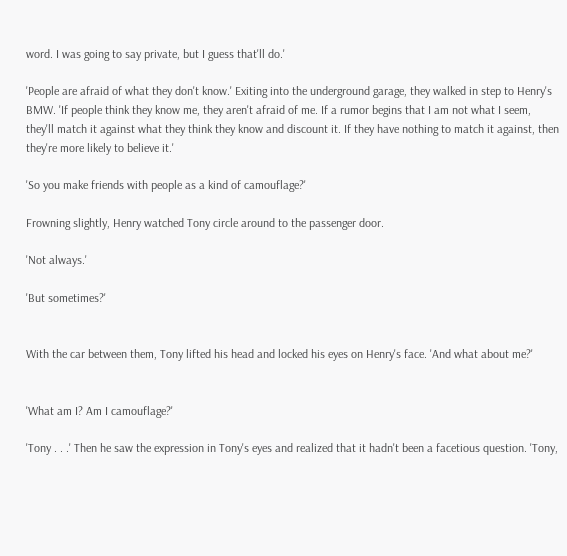word. I was going to say private, but I guess that'll do.'

'People are afraid of what they don't know.' Exiting into the underground garage, they walked in step to Henry's BMW. 'If people think they know me, they aren't afraid of me. If a rumor begins that I am not what I seem, they'll match it against what they think they know and discount it. If they have nothing to match it against, then they're more likely to believe it.'

'So you make friends with people as a kind of camouflage?'

Frowning slightly, Henry watched Tony circle around to the passenger door.

'Not always.'

'But sometimes?'


With the car between them, Tony lifted his head and locked his eyes on Henry's face. 'And what about me?'


'What am I? Am I camouflage?'

'Tony . . .' Then he saw the expression in Tony's eyes and realized that it hadn't been a facetious question. 'Tony,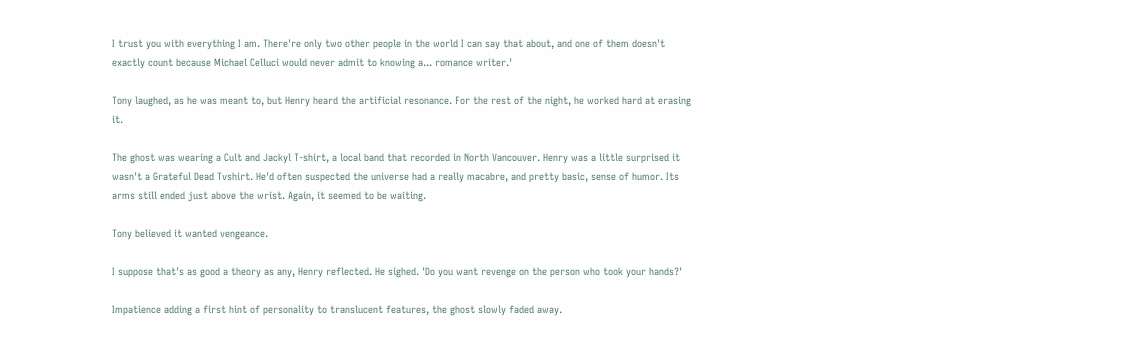I trust you with everything I am. There're only two other people in the world I can say that about, and one of them doesn't exactly count because Michael Celluci would never admit to knowing a... romance writer.'

Tony laughed, as he was meant to, but Henry heard the artificial resonance. For the rest of the night, he worked hard at erasing it.

The ghost was wearing a Cult and Jackyl T-shirt, a local band that recorded in North Vancouver. Henry was a little surprised it wasn't a Grateful Dead Tvshirt. He'd often suspected the universe had a really macabre, and pretty basic, sense of humor. Its arms still ended just above the wrist. Again, it seemed to be waiting.

Tony believed it wanted vengeance.

I suppose that's as good a theory as any, Henry reflected. He sighed. 'Do you want revenge on the person who took your hands?'

Impatience adding a first hint of personality to translucent features, the ghost slowly faded away.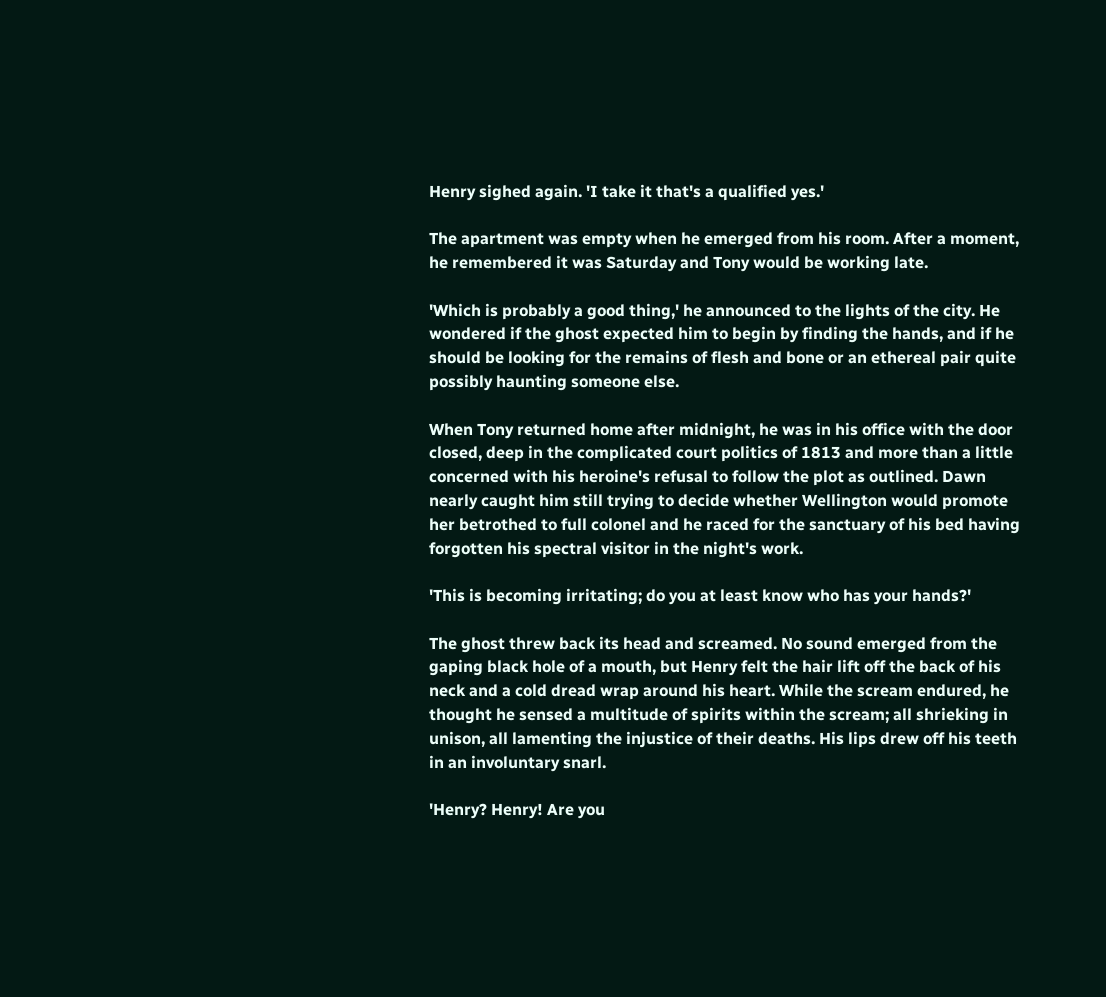Henry sighed again. 'I take it that's a qualified yes.'

The apartment was empty when he emerged from his room. After a moment, he remembered it was Saturday and Tony would be working late.

'Which is probably a good thing,' he announced to the lights of the city. He wondered if the ghost expected him to begin by finding the hands, and if he should be looking for the remains of flesh and bone or an ethereal pair quite possibly haunting someone else.

When Tony returned home after midnight, he was in his office with the door closed, deep in the complicated court politics of 1813 and more than a little concerned with his heroine's refusal to follow the plot as outlined. Dawn nearly caught him still trying to decide whether Wellington would promote her betrothed to full colonel and he raced for the sanctuary of his bed having forgotten his spectral visitor in the night's work.

'This is becoming irritating; do you at least know who has your hands?'

The ghost threw back its head and screamed. No sound emerged from the gaping black hole of a mouth, but Henry felt the hair lift off the back of his neck and a cold dread wrap around his heart. While the scream endured, he thought he sensed a multitude of spirits within the scream; all shrieking in unison, all lamenting the injustice of their deaths. His lips drew off his teeth in an involuntary snarl.

'Henry? Henry! Are you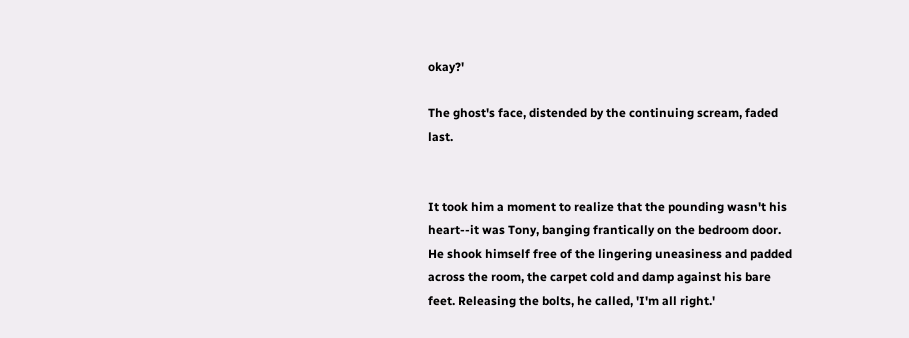okay?'

The ghost's face, distended by the continuing scream, faded last.


It took him a moment to realize that the pounding wasn't his heart--it was Tony, banging frantically on the bedroom door. He shook himself free of the lingering uneasiness and padded across the room, the carpet cold and damp against his bare feet. Releasing the bolts, he called, 'I'm all right.'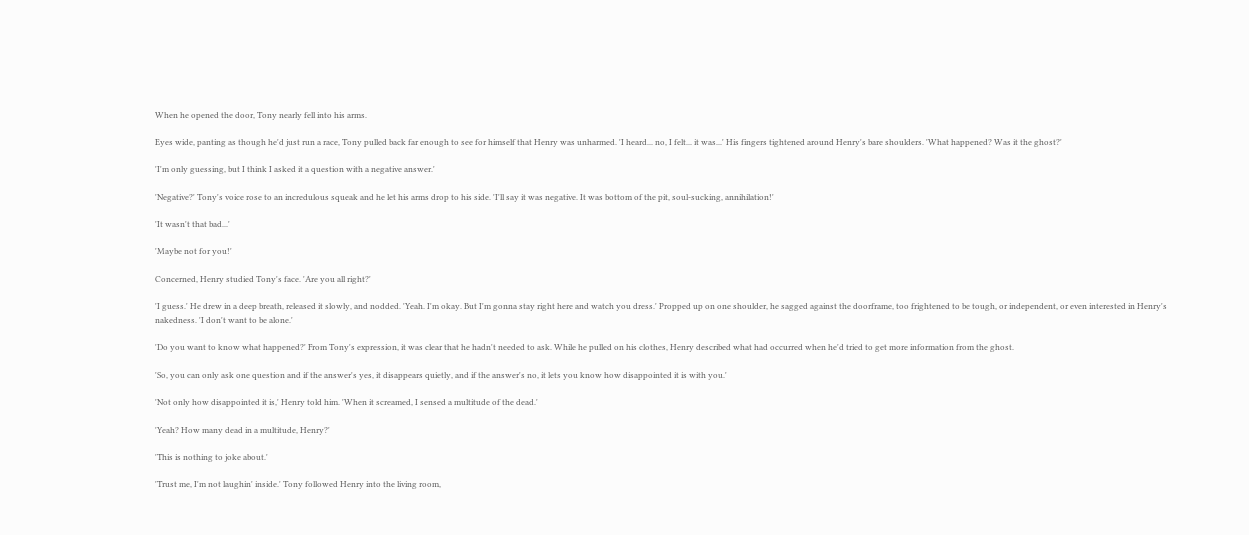When he opened the door, Tony nearly fell into his arms.

Eyes wide, panting as though he'd just run a race, Tony pulled back far enough to see for himself that Henry was unharmed. 'I heard... no, I felt... it was...' His fingers tightened around Henry's bare shoulders. 'What happened? Was it the ghost?'

'I'm only guessing, but I think I asked it a question with a negative answer.'

'Negative?' Tony's voice rose to an incredulous squeak and he let his arms drop to his side. 'I'll say it was negative. It was bottom of the pit, soul-sucking, annihilation!'

'It wasn't that bad...'

'Maybe not for you!'

Concerned, Henry studied Tony's face. 'Are you all right?'

'I guess.' He drew in a deep breath, released it slowly, and nodded. 'Yeah. I'm okay. But I'm gonna stay right here and watch you dress.' Propped up on one shoulder, he sagged against the doorframe, too frightened to be tough, or independent, or even interested in Henry's nakedness. 'I don't want to be alone.'

'Do you want to know what happened?' From Tony's expression, it was clear that he hadn't needed to ask. While he pulled on his clothes, Henry described what had occurred when he'd tried to get more information from the ghost.

'So, you can only ask one question and if the answer's yes, it disappears quietly, and if the answer's no, it lets you know how disappointed it is with you.'

'Not only how disappointed it is,' Henry told him. 'When it screamed, I sensed a multitude of the dead.'

'Yeah? How many dead in a multitude, Henry?'

'This is nothing to joke about.'

'Trust me, I'm not laughin' inside.' Tony followed Henry into the living room,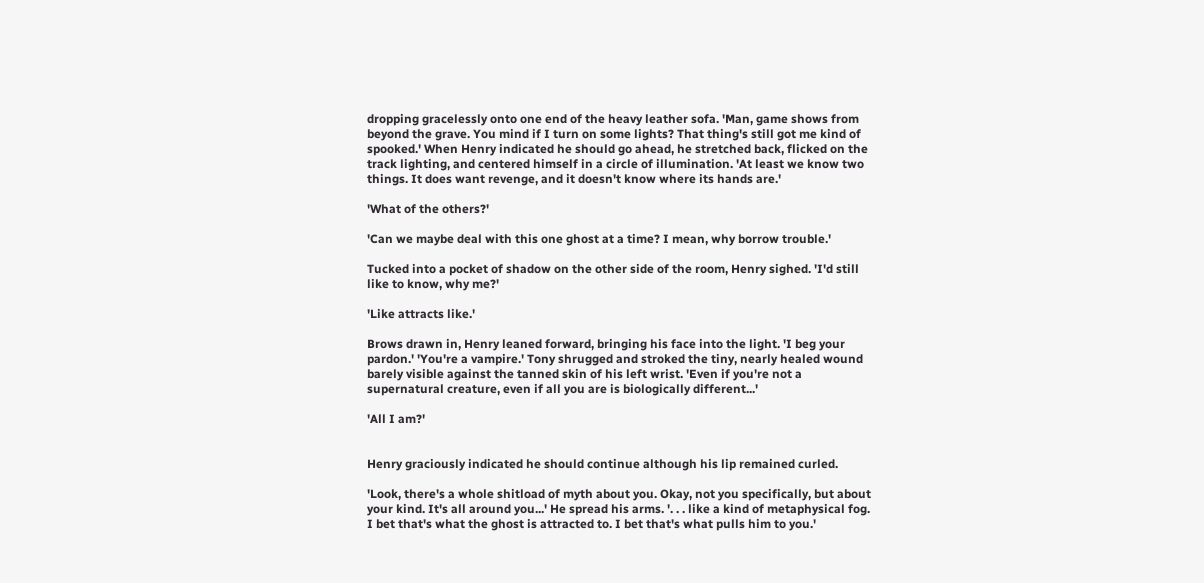dropping gracelessly onto one end of the heavy leather sofa. 'Man, game shows from beyond the grave. You mind if I turn on some lights? That thing's still got me kind of spooked.' When Henry indicated he should go ahead, he stretched back, flicked on the track lighting, and centered himself in a circle of illumination. 'At least we know two things. It does want revenge, and it doesn't know where its hands are.'

'What of the others?'

'Can we maybe deal with this one ghost at a time? I mean, why borrow trouble.'

Tucked into a pocket of shadow on the other side of the room, Henry sighed. 'I'd still like to know, why me?'

'Like attracts like.'

Brows drawn in, Henry leaned forward, bringing his face into the light. 'I beg your pardon.' 'You're a vampire.' Tony shrugged and stroked the tiny, nearly healed wound barely visible against the tanned skin of his left wrist. 'Even if you're not a supernatural creature, even if all you are is biologically different...'

'All I am?'


Henry graciously indicated he should continue although his lip remained curled.

'Look, there's a whole shitload of myth about you. Okay, not you specifically, but about your kind. It's all around you...' He spread his arms. '. . . like a kind of metaphysical fog. I bet that's what the ghost is attracted to. I bet that's what pulls him to you.'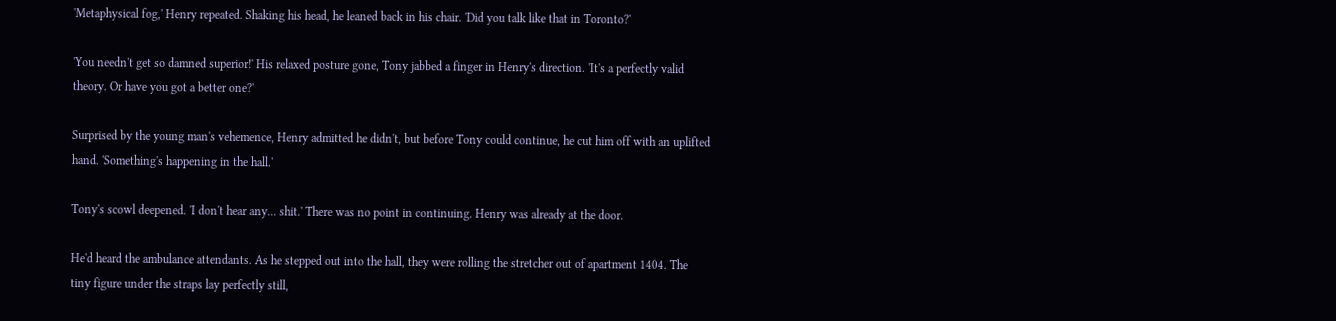'Metaphysical fog,' Henry repeated. Shaking his head, he leaned back in his chair. 'Did you talk like that in Toronto?'

'You needn't get so damned superior!' His relaxed posture gone, Tony jabbed a finger in Henry's direction. 'It's a perfectly valid theory. Or have you got a better one?'

Surprised by the young man's vehemence, Henry admitted he didn't, but before Tony could continue, he cut him off with an uplifted hand. 'Something's happening in the hall.'

Tony's scowl deepened. 'I don't hear any... shit.' There was no point in continuing. Henry was already at the door.

He'd heard the ambulance attendants. As he stepped out into the hall, they were rolling the stretcher out of apartment 1404. The tiny figure under the straps lay perfectly still,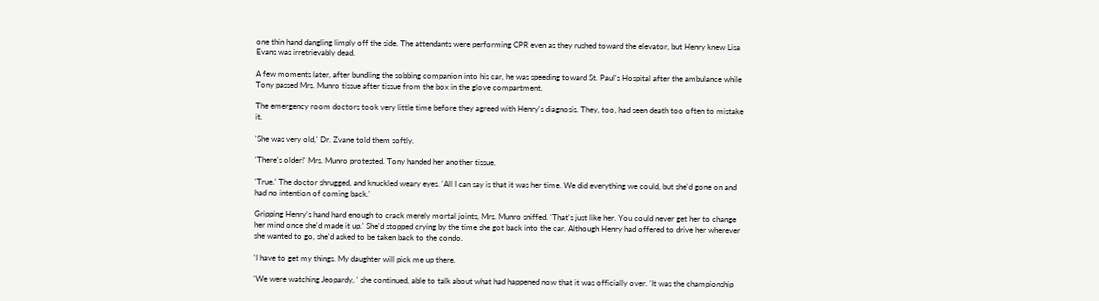one thin hand dangling limply off the side. The attendants were performing CPR even as they rushed toward the elevator, but Henry knew Lisa Evans was irretrievably dead.

A few moments later, after bundling the sobbing companion into his car, he was speeding toward St. Paul's Hospital after the ambulance while Tony passed Mrs. Munro tissue after tissue from the box in the glove compartment.

The emergency room doctors took very little time before they agreed with Henry's diagnosis. They, too, had seen death too often to mistake it.

'She was very old,' Dr. Zvane told them softly.

'There's older!' Mrs. Munro protested. Tony handed her another tissue.

'True.' The doctor shrugged, and knuckled weary eyes. 'All I can say is that it was her time. We did everything we could, but she'd gone on and had no intention of coming back.'

Gripping Henry's hand hard enough to crack merely mortal joints, Mrs. Munro sniffed. 'That's just like her. You could never get her to change her mind once she'd made it up.' She'd stopped crying by the time she got back into the car. Although Henry had offered to drive her wherever she wanted to go, she'd asked to be taken back to the condo.

'I have to get my things. My daughter will pick me up there.

'We were watching Jeopardy, ' she continued, able to talk about what had happened now that it was officially over. 'It was the championship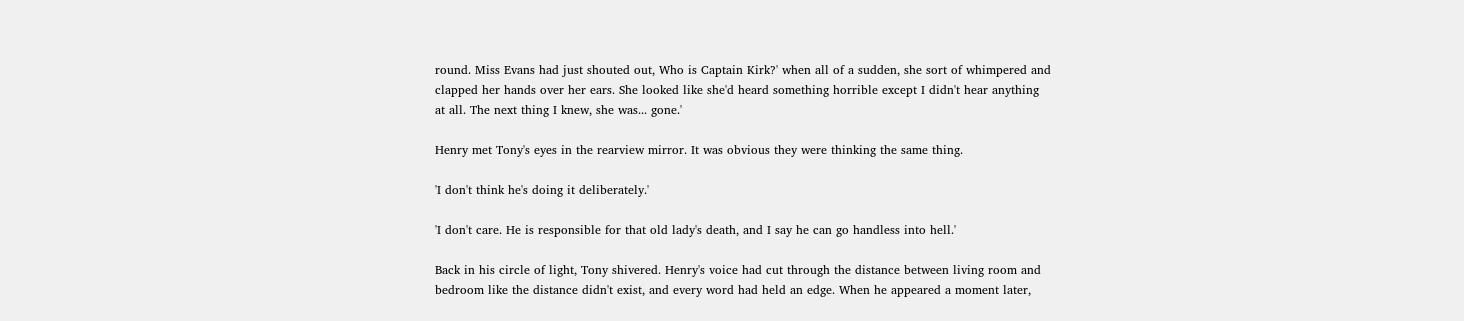round. Miss Evans had just shouted out, Who is Captain Kirk?' when all of a sudden, she sort of whimpered and clapped her hands over her ears. She looked like she'd heard something horrible except I didn't hear anything at all. The next thing I knew, she was... gone.'

Henry met Tony's eyes in the rearview mirror. It was obvious they were thinking the same thing.

'I don't think he's doing it deliberately.'

'I don't care. He is responsible for that old lady's death, and I say he can go handless into hell.'

Back in his circle of light, Tony shivered. Henry's voice had cut through the distance between living room and bedroom like the distance didn't exist, and every word had held an edge. When he appeared a moment later,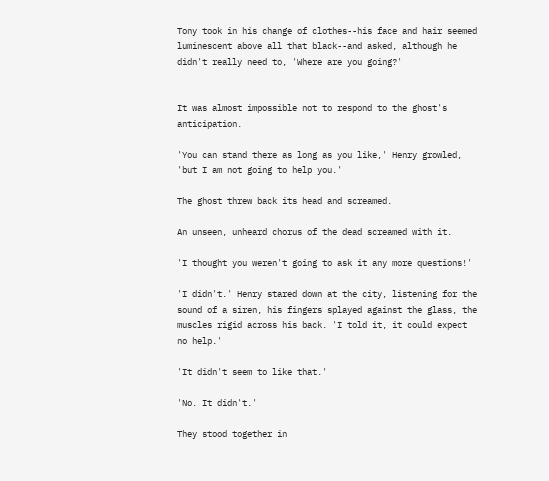Tony took in his change of clothes--his face and hair seemed luminescent above all that black--and asked, although he didn't really need to, 'Where are you going?'


It was almost impossible not to respond to the ghost's anticipation.

'You can stand there as long as you like,' Henry growled, 'but I am not going to help you.'

The ghost threw back its head and screamed.

An unseen, unheard chorus of the dead screamed with it.

'I thought you weren't going to ask it any more questions!'

'I didn't.' Henry stared down at the city, listening for the sound of a siren, his fingers splayed against the glass, the muscles rigid across his back. 'I told it, it could expect no help.'

'It didn't seem to like that.'

'No. It didn't.'

They stood together in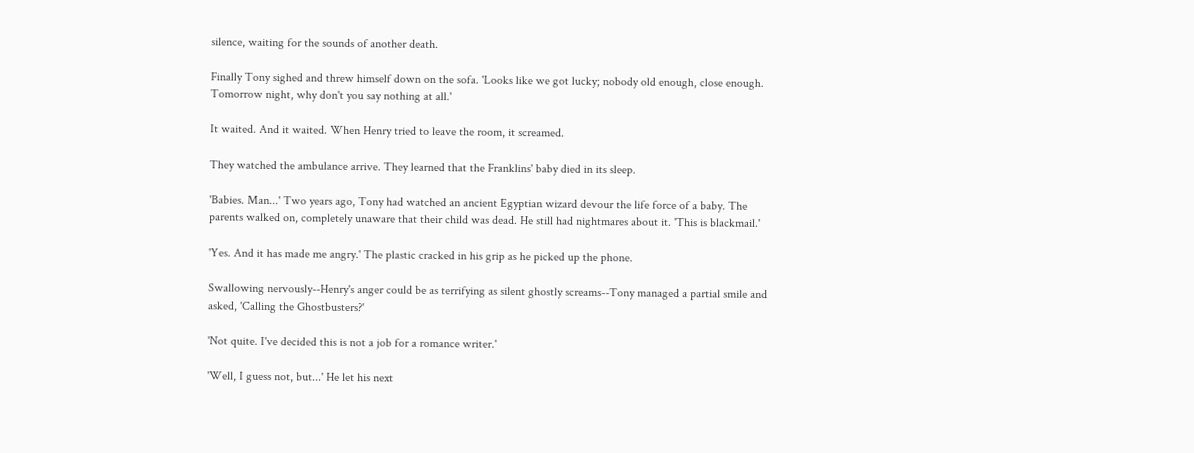silence, waiting for the sounds of another death.

Finally Tony sighed and threw himself down on the sofa. 'Looks like we got lucky; nobody old enough, close enough. Tomorrow night, why don't you say nothing at all.'

It waited. And it waited. When Henry tried to leave the room, it screamed.

They watched the ambulance arrive. They learned that the Franklins' baby died in its sleep.

'Babies. Man...' Two years ago, Tony had watched an ancient Egyptian wizard devour the life force of a baby. The parents walked on, completely unaware that their child was dead. He still had nightmares about it. 'This is blackmail.'

'Yes. And it has made me angry.' The plastic cracked in his grip as he picked up the phone.

Swallowing nervously--Henry's anger could be as terrifying as silent ghostly screams--Tony managed a partial smile and asked, 'Calling the Ghostbusters?'

'Not quite. I've decided this is not a job for a romance writer.'

'Well, I guess not, but...' He let his next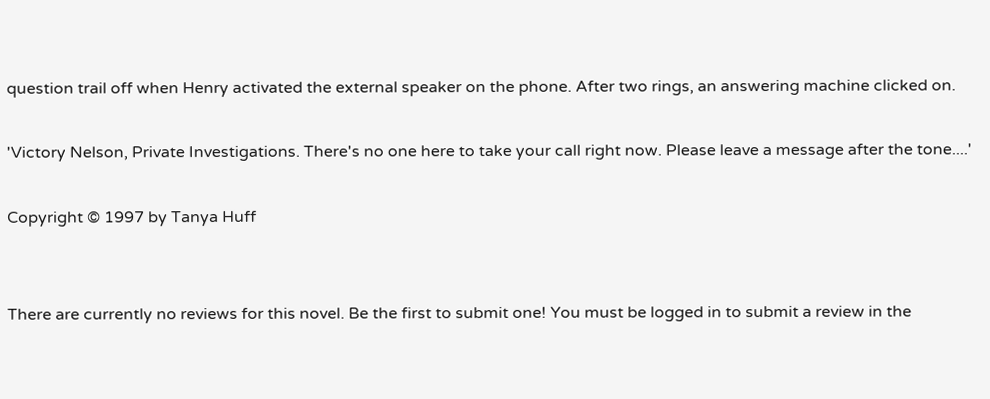question trail off when Henry activated the external speaker on the phone. After two rings, an answering machine clicked on.

'Victory Nelson, Private Investigations. There's no one here to take your call right now. Please leave a message after the tone....'

Copyright © 1997 by Tanya Huff


There are currently no reviews for this novel. Be the first to submit one! You must be logged in to submit a review in the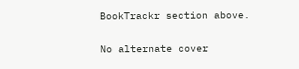BookTrackr section above.


No alternate cover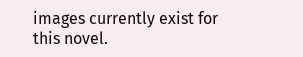images currently exist for this novel.